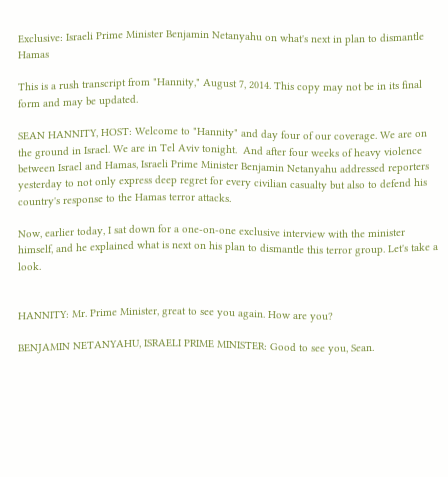Exclusive: Israeli Prime Minister Benjamin Netanyahu on what's next in plan to dismantle Hamas

This is a rush transcript from "Hannity," August 7, 2014. This copy may not be in its final form and may be updated.

SEAN HANNITY, HOST: Welcome to "Hannity" and day four of our coverage. We are on the ground in Israel. We are in Tel Aviv tonight.  And after four weeks of heavy violence between Israel and Hamas, Israeli Prime Minister Benjamin Netanyahu addressed reporters yesterday to not only express deep regret for every civilian casualty but also to defend his country's response to the Hamas terror attacks.

Now, earlier today, I sat down for a one-on-one exclusive interview with the minister himself, and he explained what is next on his plan to dismantle this terror group. Let's take a look.


HANNITY: Mr. Prime Minister, great to see you again. How are you?

BENJAMIN NETANYAHU, ISRAELI PRIME MINISTER: Good to see you, Sean.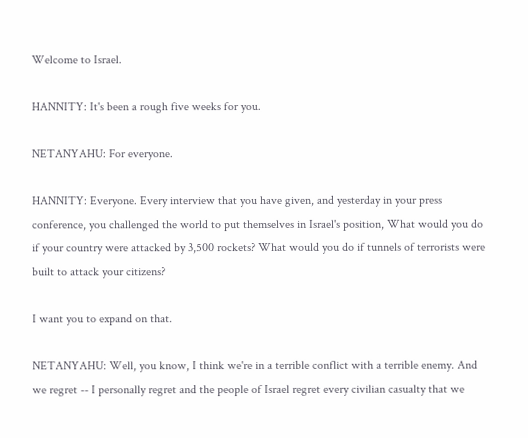Welcome to Israel.

HANNITY: It's been a rough five weeks for you.

NETANYAHU: For everyone.

HANNITY: Everyone. Every interview that you have given, and yesterday in your press conference, you challenged the world to put themselves in Israel's position, What would you do if your country were attacked by 3,500 rockets? What would you do if tunnels of terrorists were built to attack your citizens?

I want you to expand on that.

NETANYAHU: Well, you know, I think we're in a terrible conflict with a terrible enemy. And we regret -- I personally regret and the people of Israel regret every civilian casualty that we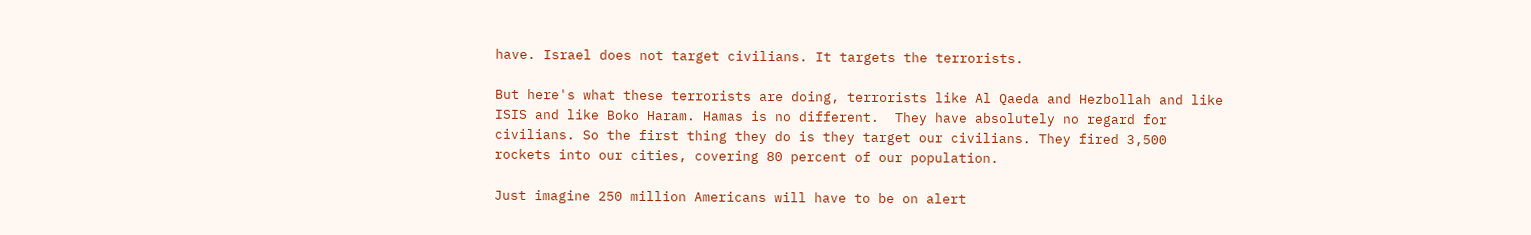have. Israel does not target civilians. It targets the terrorists.

But here's what these terrorists are doing, terrorists like Al Qaeda and Hezbollah and like ISIS and like Boko Haram. Hamas is no different.  They have absolutely no regard for civilians. So the first thing they do is they target our civilians. They fired 3,500 rockets into our cities, covering 80 percent of our population.

Just imagine 250 million Americans will have to be on alert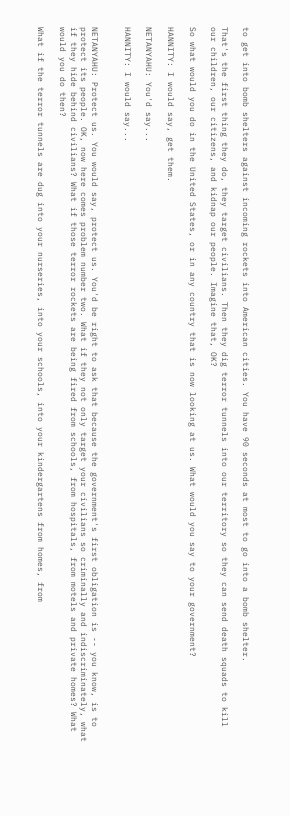to get into bomb shelters against incoming rockets into American cities. You have 90 seconds at most to go into a bomb shelter.

That's the first thing they do, they target civilians. Then they dig terror tunnels into our territory so they can send death squads to kill our children, our citizens, and kidnap our people. Imagine that, OK?

So what would you do in the United States, or in any country that is now looking at us. What would you say to your government?

HANNITY: I would say, get them.

NETANYAHU: You'd say...

HANNITY: I would say...


NETANYAHU: Protect us. You would say, protect us. You'd be right to ask that because the government's first obligation is -- you know, is to protect its people. OK, now here comes problem number two. What if they not only target your civilians so criminally and indiscriminately, what if they hide behind civilians? What if those terror rockets are being fired from schools, from hospitals, from motels and private homes? What would you do then?

What if the terror tunnels are dug into your nurseries, into your schools, into your kindergartens from homes, from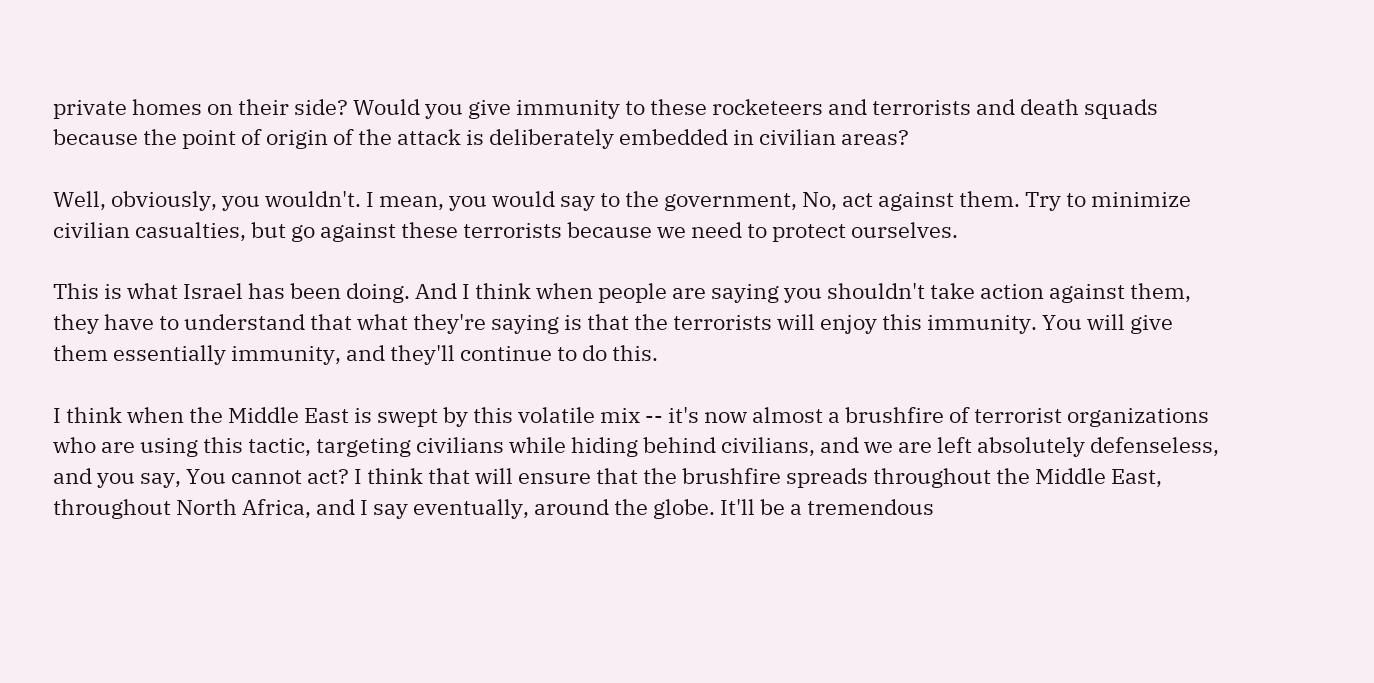private homes on their side? Would you give immunity to these rocketeers and terrorists and death squads because the point of origin of the attack is deliberately embedded in civilian areas?

Well, obviously, you wouldn't. I mean, you would say to the government, No, act against them. Try to minimize civilian casualties, but go against these terrorists because we need to protect ourselves.

This is what Israel has been doing. And I think when people are saying you shouldn't take action against them, they have to understand that what they're saying is that the terrorists will enjoy this immunity. You will give them essentially immunity, and they'll continue to do this.

I think when the Middle East is swept by this volatile mix -- it's now almost a brushfire of terrorist organizations who are using this tactic, targeting civilians while hiding behind civilians, and we are left absolutely defenseless, and you say, You cannot act? I think that will ensure that the brushfire spreads throughout the Middle East, throughout North Africa, and I say eventually, around the globe. It'll be a tremendous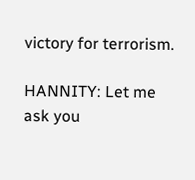victory for terrorism.

HANNITY: Let me ask you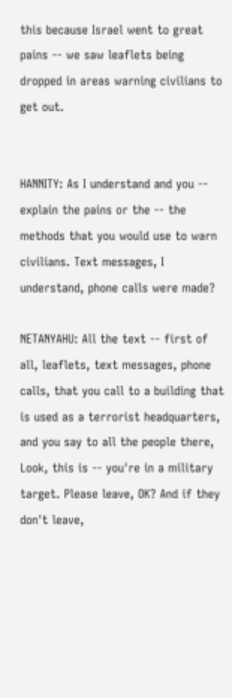this because Israel went to great pains -- we saw leaflets being dropped in areas warning civilians to get out.


HANNITY: As I understand and you -- explain the pains or the -- the methods that you would use to warn civilians. Text messages, I understand, phone calls were made?

NETANYAHU: All the text -- first of all, leaflets, text messages, phone calls, that you call to a building that is used as a terrorist headquarters, and you say to all the people there, Look, this is -- you're in a military target. Please leave, OK? And if they don't leave,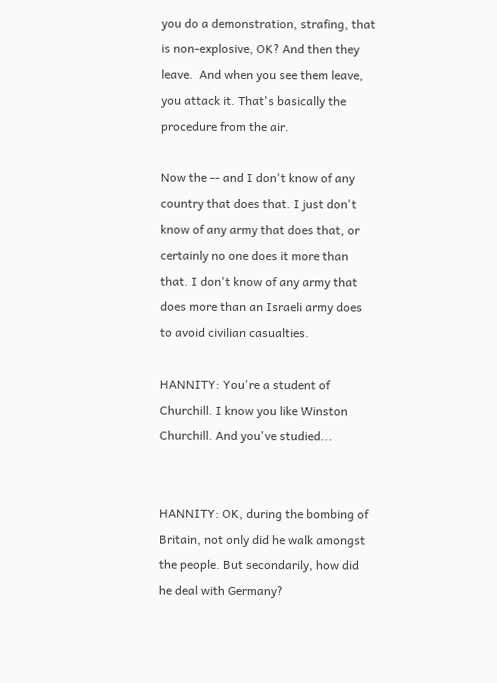you do a demonstration, strafing, that is non-explosive, OK? And then they leave.  And when you see them leave, you attack it. That's basically the procedure from the air.

Now the -- and I don't know of any country that does that. I just don't know of any army that does that, or certainly no one does it more than that. I don't know of any army that does more than an Israeli army does to avoid civilian casualties.

HANNITY: You're a student of Churchill. I know you like Winston Churchill. And you've studied...


HANNITY: OK, during the bombing of Britain, not only did he walk amongst the people. But secondarily, how did he deal with Germany?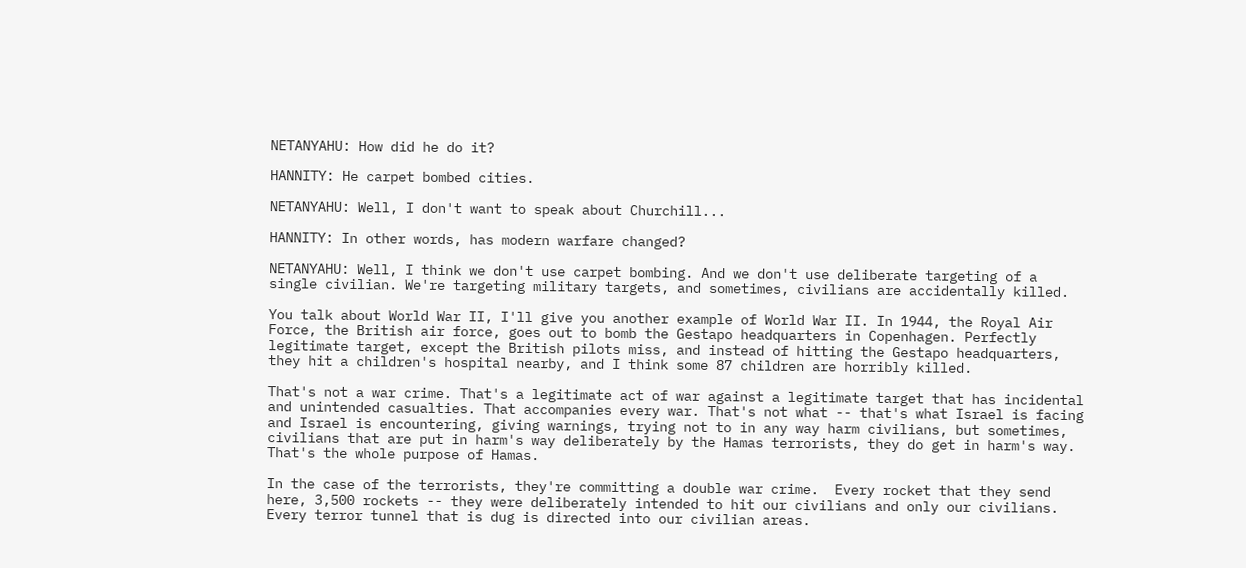NETANYAHU: How did he do it?

HANNITY: He carpet bombed cities.

NETANYAHU: Well, I don't want to speak about Churchill...

HANNITY: In other words, has modern warfare changed?

NETANYAHU: Well, I think we don't use carpet bombing. And we don't use deliberate targeting of a single civilian. We're targeting military targets, and sometimes, civilians are accidentally killed.

You talk about World War II, I'll give you another example of World War II. In 1944, the Royal Air Force, the British air force, goes out to bomb the Gestapo headquarters in Copenhagen. Perfectly legitimate target, except the British pilots miss, and instead of hitting the Gestapo headquarters, they hit a children's hospital nearby, and I think some 87 children are horribly killed.

That's not a war crime. That's a legitimate act of war against a legitimate target that has incidental and unintended casualties. That accompanies every war. That's not what -- that's what Israel is facing and Israel is encountering, giving warnings, trying not to in any way harm civilians, but sometimes, civilians that are put in harm's way deliberately by the Hamas terrorists, they do get in harm's way. That's the whole purpose of Hamas.

In the case of the terrorists, they're committing a double war crime.  Every rocket that they send here, 3,500 rockets -- they were deliberately intended to hit our civilians and only our civilians. Every terror tunnel that is dug is directed into our civilian areas.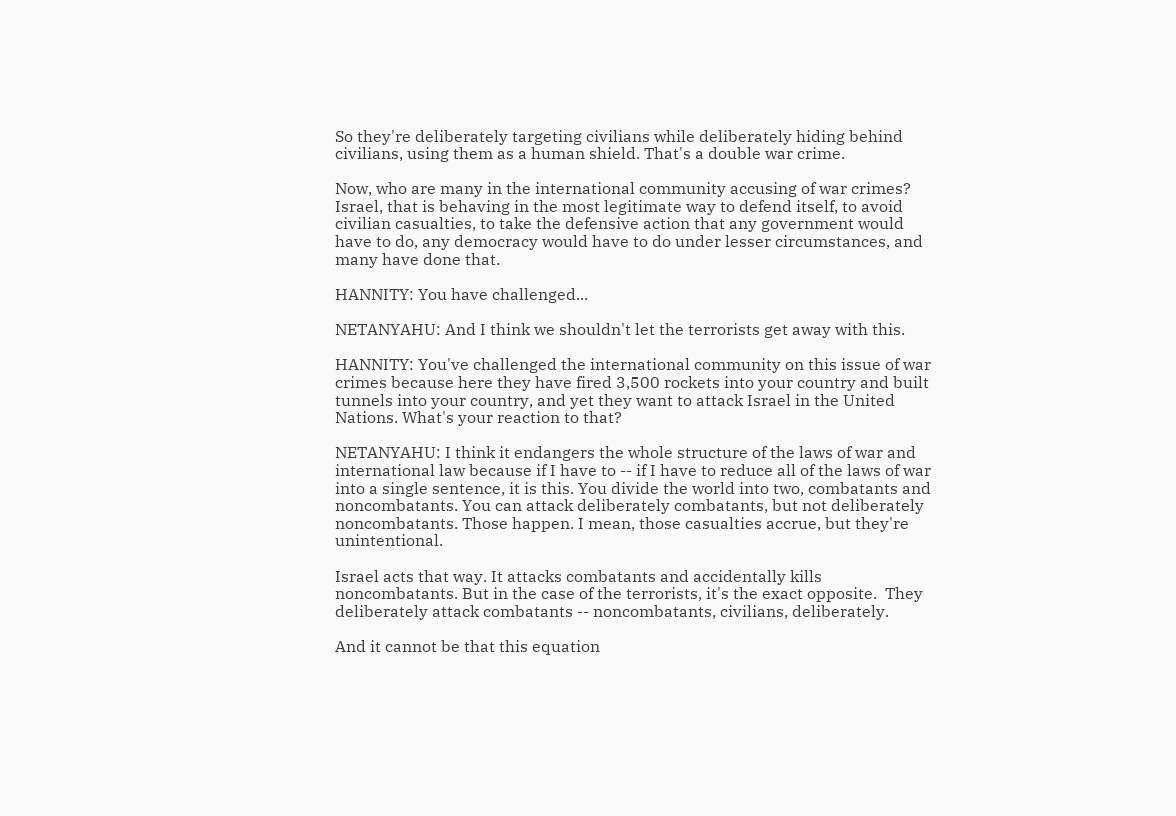So they're deliberately targeting civilians while deliberately hiding behind civilians, using them as a human shield. That's a double war crime.

Now, who are many in the international community accusing of war crimes? Israel, that is behaving in the most legitimate way to defend itself, to avoid civilian casualties, to take the defensive action that any government would have to do, any democracy would have to do under lesser circumstances, and many have done that.

HANNITY: You have challenged...

NETANYAHU: And I think we shouldn't let the terrorists get away with this.

HANNITY: You've challenged the international community on this issue of war crimes because here they have fired 3,500 rockets into your country and built tunnels into your country, and yet they want to attack Israel in the United Nations. What's your reaction to that?

NETANYAHU: I think it endangers the whole structure of the laws of war and international law because if I have to -- if I have to reduce all of the laws of war into a single sentence, it is this. You divide the world into two, combatants and noncombatants. You can attack deliberately combatants, but not deliberately noncombatants. Those happen. I mean, those casualties accrue, but they're unintentional.

Israel acts that way. It attacks combatants and accidentally kills noncombatants. But in the case of the terrorists, it's the exact opposite.  They deliberately attack combatants -- noncombatants, civilians, deliberately.

And it cannot be that this equation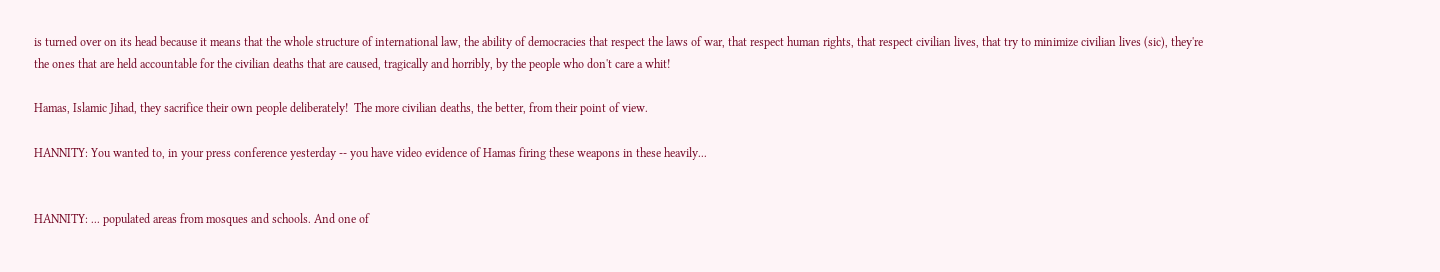is turned over on its head because it means that the whole structure of international law, the ability of democracies that respect the laws of war, that respect human rights, that respect civilian lives, that try to minimize civilian lives (sic), they're the ones that are held accountable for the civilian deaths that are caused, tragically and horribly, by the people who don't care a whit!

Hamas, Islamic Jihad, they sacrifice their own people deliberately!  The more civilian deaths, the better, from their point of view.

HANNITY: You wanted to, in your press conference yesterday -- you have video evidence of Hamas firing these weapons in these heavily...


HANNITY: ... populated areas from mosques and schools. And one of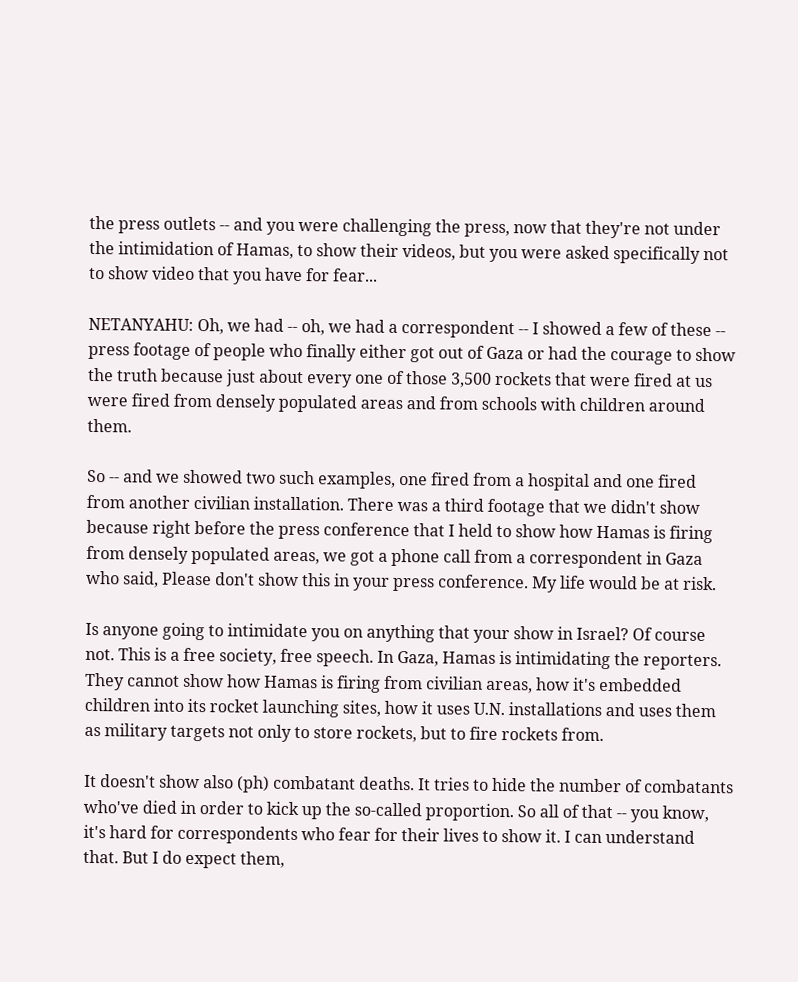the press outlets -- and you were challenging the press, now that they're not under the intimidation of Hamas, to show their videos, but you were asked specifically not to show video that you have for fear...

NETANYAHU: Oh, we had -- oh, we had a correspondent -- I showed a few of these -- press footage of people who finally either got out of Gaza or had the courage to show the truth because just about every one of those 3,500 rockets that were fired at us were fired from densely populated areas and from schools with children around them.

So -- and we showed two such examples, one fired from a hospital and one fired from another civilian installation. There was a third footage that we didn't show because right before the press conference that I held to show how Hamas is firing from densely populated areas, we got a phone call from a correspondent in Gaza who said, Please don't show this in your press conference. My life would be at risk.

Is anyone going to intimidate you on anything that your show in Israel? Of course not. This is a free society, free speech. In Gaza, Hamas is intimidating the reporters. They cannot show how Hamas is firing from civilian areas, how it's embedded children into its rocket launching sites, how it uses U.N. installations and uses them as military targets not only to store rockets, but to fire rockets from.

It doesn't show also (ph) combatant deaths. It tries to hide the number of combatants who've died in order to kick up the so-called proportion. So all of that -- you know, it's hard for correspondents who fear for their lives to show it. I can understand that. But I do expect them,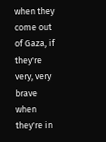when they come out of Gaza, if they're very, very brave when they're in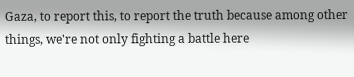Gaza, to report this, to report the truth because among other things, we're not only fighting a battle here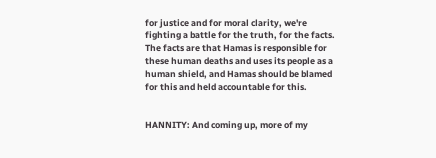for justice and for moral clarity, we're fighting a battle for the truth, for the facts. The facts are that Hamas is responsible for these human deaths and uses its people as a human shield, and Hamas should be blamed for this and held accountable for this.


HANNITY: And coming up, more of my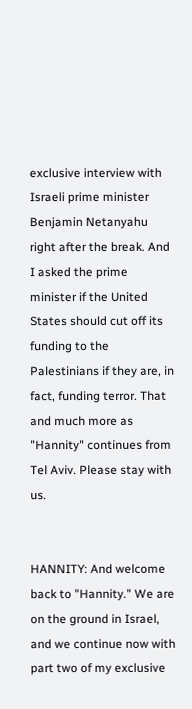exclusive interview with Israeli prime minister Benjamin Netanyahu right after the break. And I asked the prime minister if the United States should cut off its funding to the Palestinians if they are, in fact, funding terror. That and much more as "Hannity" continues from Tel Aviv. Please stay with us.


HANNITY: And welcome back to "Hannity." We are on the ground in Israel, and we continue now with part two of my exclusive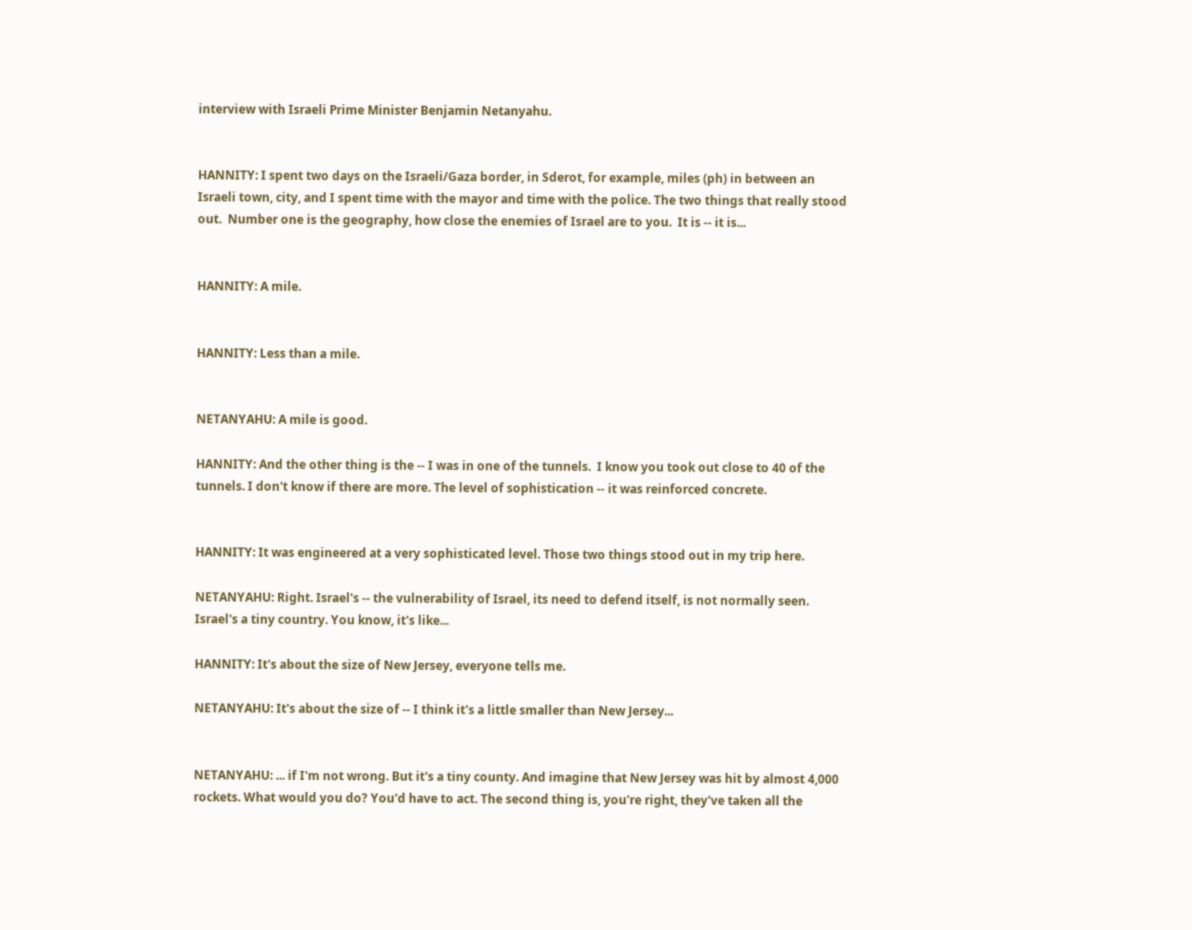interview with Israeli Prime Minister Benjamin Netanyahu.


HANNITY: I spent two days on the Israeli/Gaza border, in Sderot, for example, miles (ph) in between an Israeli town, city, and I spent time with the mayor and time with the police. The two things that really stood out.  Number one is the geography, how close the enemies of Israel are to you.  It is -- it is...


HANNITY: A mile.


HANNITY: Less than a mile.


NETANYAHU: A mile is good.

HANNITY: And the other thing is the -- I was in one of the tunnels.  I know you took out close to 40 of the tunnels. I don't know if there are more. The level of sophistication -- it was reinforced concrete.


HANNITY: It was engineered at a very sophisticated level. Those two things stood out in my trip here.

NETANYAHU: Right. Israel's -- the vulnerability of Israel, its need to defend itself, is not normally seen. Israel's a tiny country. You know, it's like...

HANNITY: It's about the size of New Jersey, everyone tells me.

NETANYAHU: It's about the size of -- I think it's a little smaller than New Jersey...


NETANYAHU: ... if I'm not wrong. But it's a tiny county. And imagine that New Jersey was hit by almost 4,000 rockets. What would you do? You'd have to act. The second thing is, you're right, they've taken all the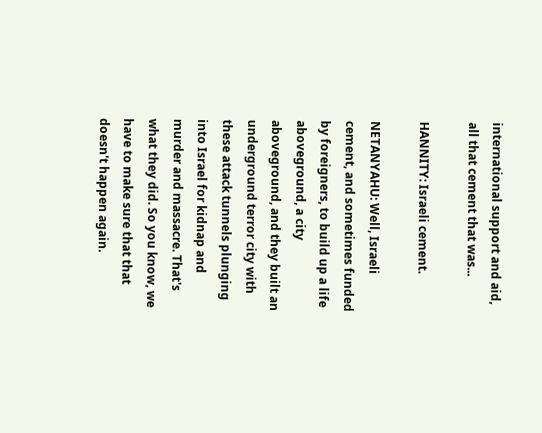international support and aid, all that cement that was...

HANNITY: Israeli cement.

NETANYAHU: Well, Israeli cement, and sometimes funded by foreigners, to build up a life aboveground, a city aboveground, and they built an underground terror city with these attack tunnels plunging into Israel for kidnap and murder and massacre. That's what they did. So you know, we have to make sure that that doesn't happen again.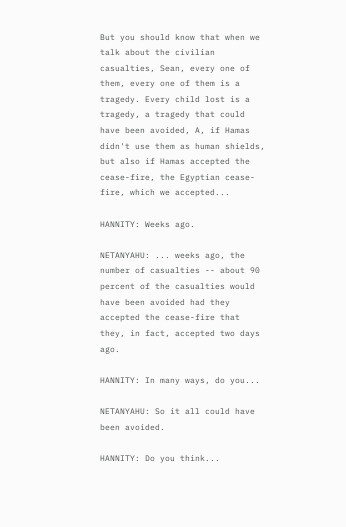But you should know that when we talk about the civilian casualties, Sean, every one of them, every one of them is a tragedy. Every child lost is a tragedy, a tragedy that could have been avoided, A, if Hamas didn't use them as human shields, but also if Hamas accepted the cease-fire, the Egyptian cease-fire, which we accepted...

HANNITY: Weeks ago.

NETANYAHU: ... weeks ago, the number of casualties -- about 90 percent of the casualties would have been avoided had they accepted the cease-fire that they, in fact, accepted two days ago.

HANNITY: In many ways, do you...

NETANYAHU: So it all could have been avoided.

HANNITY: Do you think...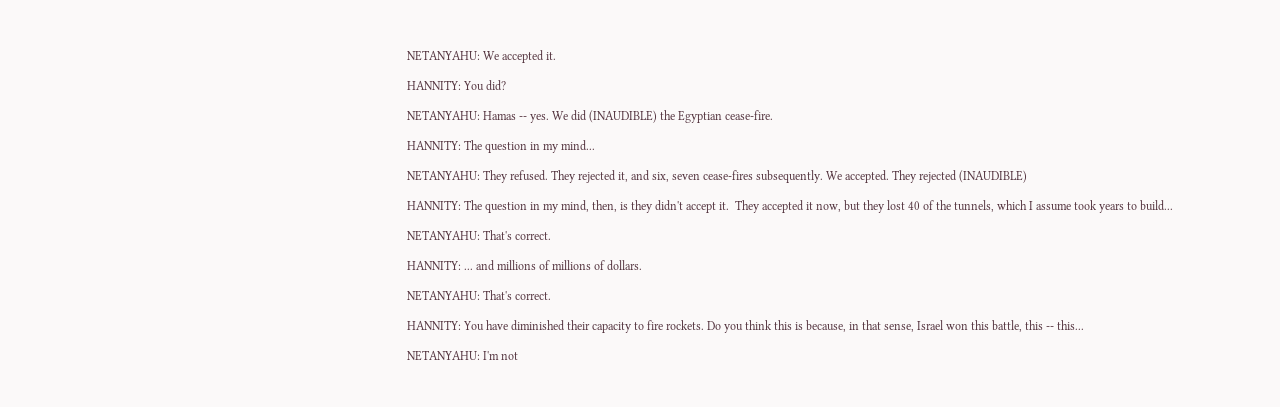NETANYAHU: We accepted it.

HANNITY: You did?

NETANYAHU: Hamas -- yes. We did (INAUDIBLE) the Egyptian cease-fire.

HANNITY: The question in my mind...

NETANYAHU: They refused. They rejected it, and six, seven cease-fires subsequently. We accepted. They rejected (INAUDIBLE)

HANNITY: The question in my mind, then, is they didn't accept it.  They accepted it now, but they lost 40 of the tunnels, which I assume took years to build...

NETANYAHU: That's correct.

HANNITY: ... and millions of millions of dollars.

NETANYAHU: That's correct.

HANNITY: You have diminished their capacity to fire rockets. Do you think this is because, in that sense, Israel won this battle, this -- this...

NETANYAHU: I'm not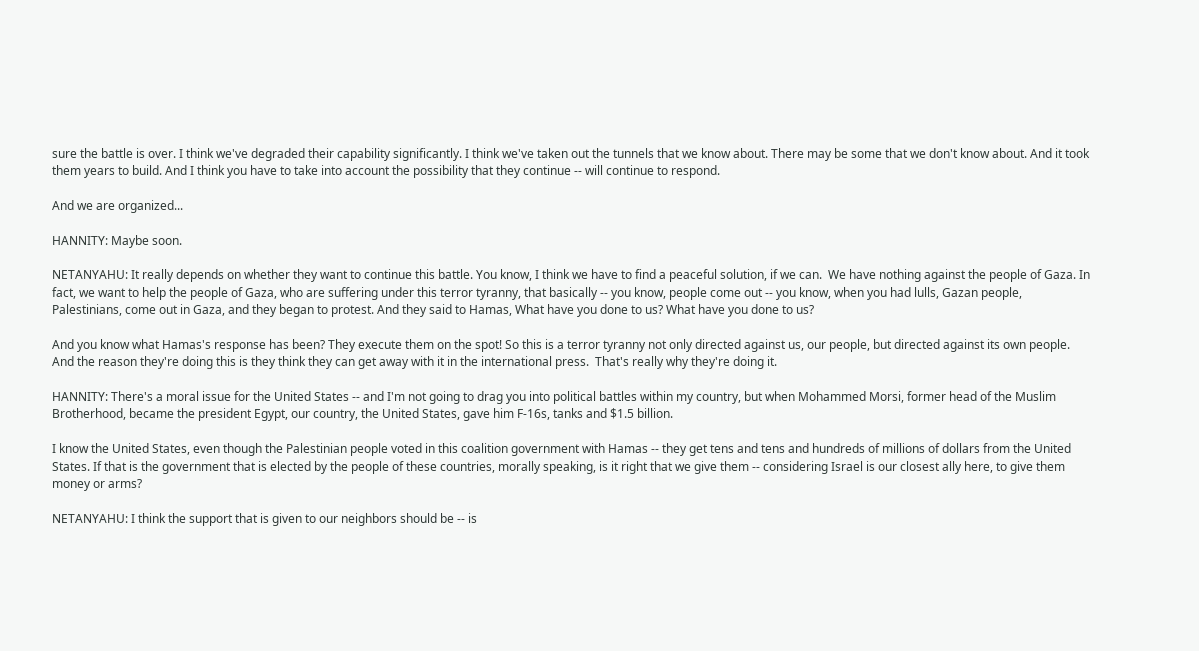sure the battle is over. I think we've degraded their capability significantly. I think we've taken out the tunnels that we know about. There may be some that we don't know about. And it took them years to build. And I think you have to take into account the possibility that they continue -- will continue to respond.

And we are organized...

HANNITY: Maybe soon.

NETANYAHU: It really depends on whether they want to continue this battle. You know, I think we have to find a peaceful solution, if we can.  We have nothing against the people of Gaza. In fact, we want to help the people of Gaza, who are suffering under this terror tyranny, that basically -- you know, people come out -- you know, when you had lulls, Gazan people, Palestinians, come out in Gaza, and they began to protest. And they said to Hamas, What have you done to us? What have you done to us?

And you know what Hamas's response has been? They execute them on the spot! So this is a terror tyranny not only directed against us, our people, but directed against its own people. And the reason they're doing this is they think they can get away with it in the international press.  That's really why they're doing it.

HANNITY: There's a moral issue for the United States -- and I'm not going to drag you into political battles within my country, but when Mohammed Morsi, former head of the Muslim Brotherhood, became the president Egypt, our country, the United States, gave him F-16s, tanks and $1.5 billion.

I know the United States, even though the Palestinian people voted in this coalition government with Hamas -- they get tens and tens and hundreds of millions of dollars from the United States. If that is the government that is elected by the people of these countries, morally speaking, is it right that we give them -- considering Israel is our closest ally here, to give them money or arms?

NETANYAHU: I think the support that is given to our neighbors should be -- is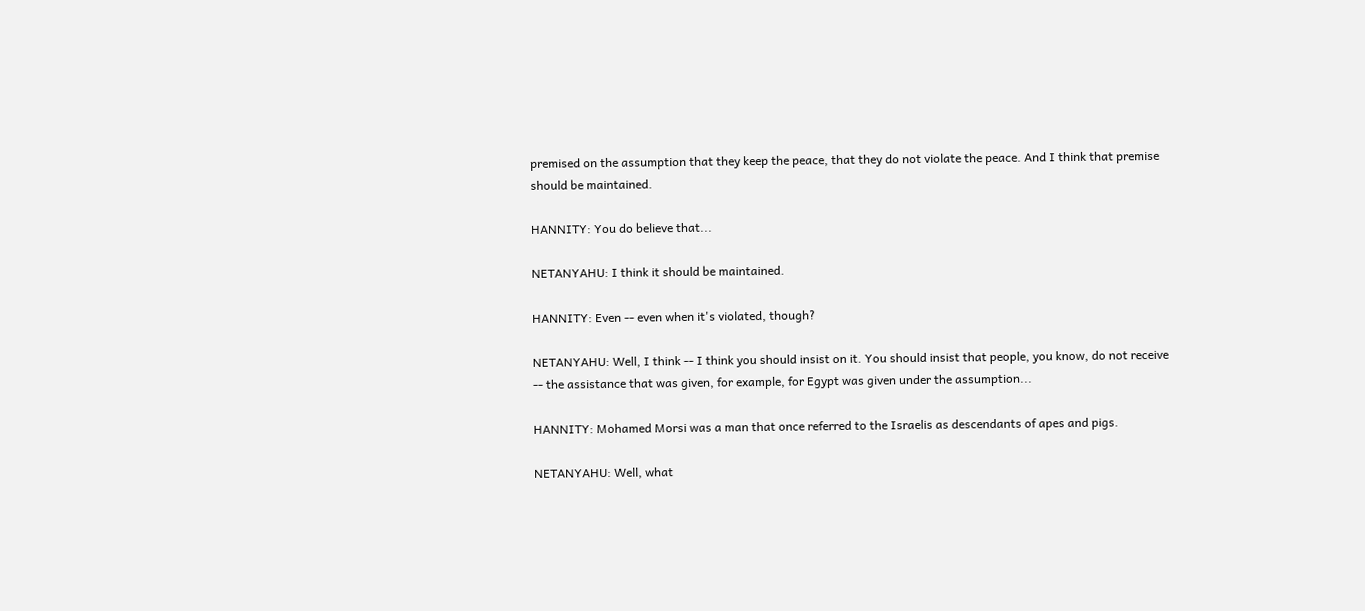premised on the assumption that they keep the peace, that they do not violate the peace. And I think that premise should be maintained.

HANNITY: You do believe that...

NETANYAHU: I think it should be maintained.

HANNITY: Even -- even when it's violated, though?

NETANYAHU: Well, I think -- I think you should insist on it. You should insist that people, you know, do not receive -- the assistance that was given, for example, for Egypt was given under the assumption...

HANNITY: Mohamed Morsi was a man that once referred to the Israelis as descendants of apes and pigs.

NETANYAHU: Well, what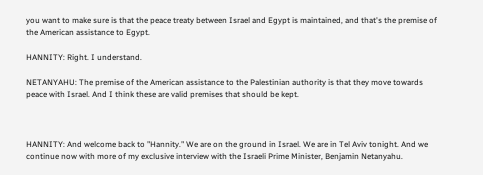you want to make sure is that the peace treaty between Israel and Egypt is maintained, and that's the premise of the American assistance to Egypt.

HANNITY: Right. I understand.

NETANYAHU: The premise of the American assistance to the Palestinian authority is that they move towards peace with Israel. And I think these are valid premises that should be kept.



HANNITY: And welcome back to "Hannity." We are on the ground in Israel. We are in Tel Aviv tonight. And we continue now with more of my exclusive interview with the Israeli Prime Minister, Benjamin Netanyahu.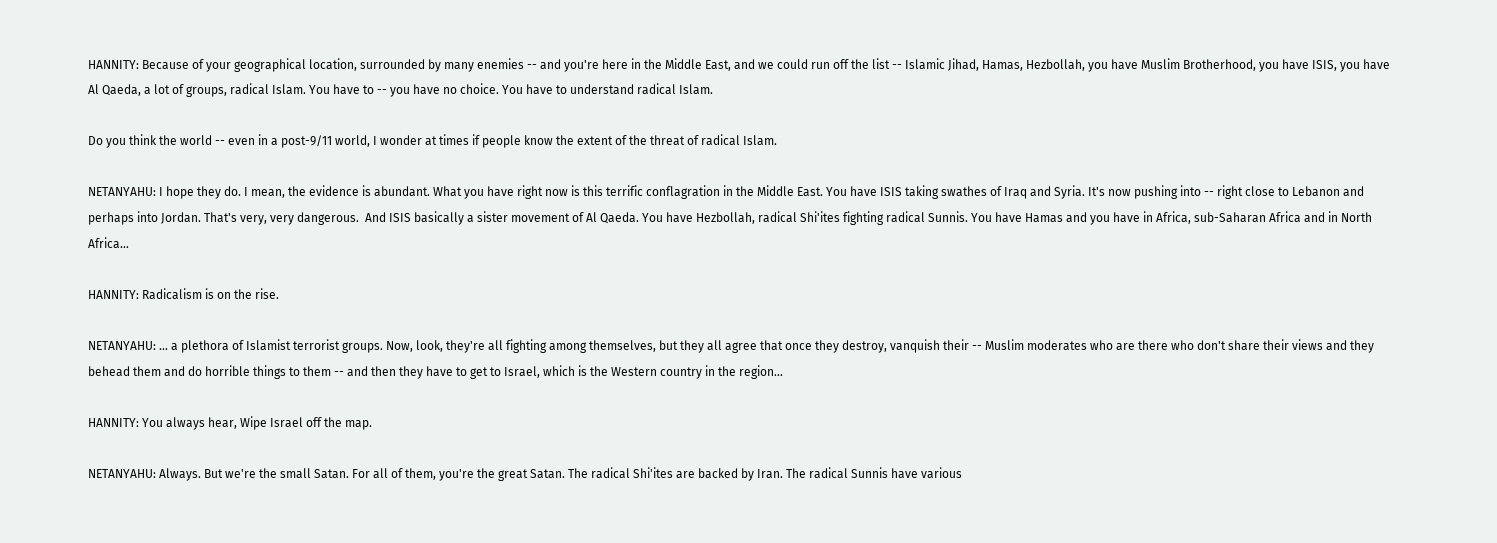HANNITY: Because of your geographical location, surrounded by many enemies -- and you're here in the Middle East, and we could run off the list -- Islamic Jihad, Hamas, Hezbollah, you have Muslim Brotherhood, you have ISIS, you have Al Qaeda, a lot of groups, radical Islam. You have to -- you have no choice. You have to understand radical Islam.

Do you think the world -- even in a post-9/11 world, I wonder at times if people know the extent of the threat of radical Islam.

NETANYAHU: I hope they do. I mean, the evidence is abundant. What you have right now is this terrific conflagration in the Middle East. You have ISIS taking swathes of Iraq and Syria. It's now pushing into -- right close to Lebanon and perhaps into Jordan. That's very, very dangerous.  And ISIS basically a sister movement of Al Qaeda. You have Hezbollah, radical Shi'ites fighting radical Sunnis. You have Hamas and you have in Africa, sub-Saharan Africa and in North Africa...

HANNITY: Radicalism is on the rise.

NETANYAHU: ... a plethora of Islamist terrorist groups. Now, look, they're all fighting among themselves, but they all agree that once they destroy, vanquish their -- Muslim moderates who are there who don't share their views and they behead them and do horrible things to them -- and then they have to get to Israel, which is the Western country in the region...

HANNITY: You always hear, Wipe Israel off the map.

NETANYAHU: Always. But we're the small Satan. For all of them, you're the great Satan. The radical Shi'ites are backed by Iran. The radical Sunnis have various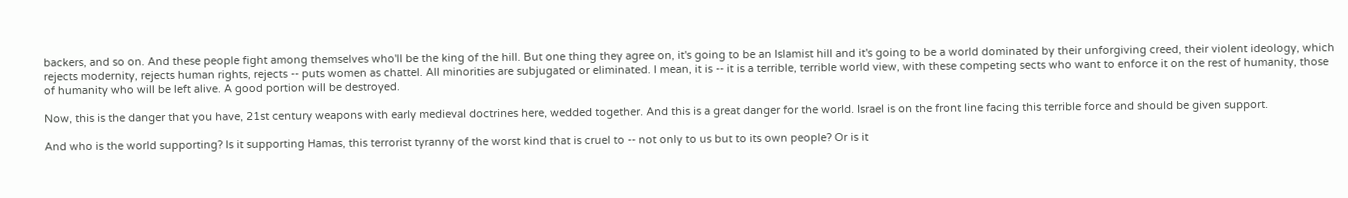backers, and so on. And these people fight among themselves who'll be the king of the hill. But one thing they agree on, it's going to be an Islamist hill and it's going to be a world dominated by their unforgiving creed, their violent ideology, which rejects modernity, rejects human rights, rejects -- puts women as chattel. All minorities are subjugated or eliminated. I mean, it is -- it is a terrible, terrible world view, with these competing sects who want to enforce it on the rest of humanity, those of humanity who will be left alive. A good portion will be destroyed.

Now, this is the danger that you have, 21st century weapons with early medieval doctrines here, wedded together. And this is a great danger for the world. Israel is on the front line facing this terrible force and should be given support.

And who is the world supporting? Is it supporting Hamas, this terrorist tyranny of the worst kind that is cruel to -- not only to us but to its own people? Or is it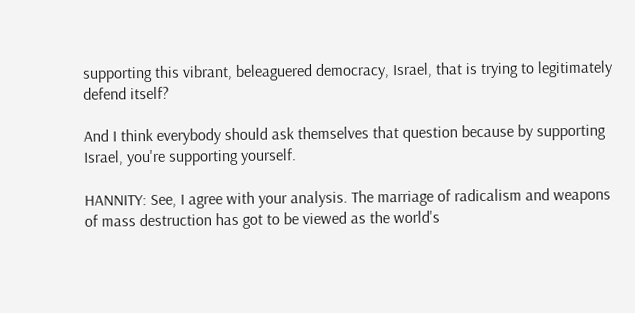supporting this vibrant, beleaguered democracy, Israel, that is trying to legitimately defend itself?

And I think everybody should ask themselves that question because by supporting Israel, you're supporting yourself.

HANNITY: See, I agree with your analysis. The marriage of radicalism and weapons of mass destruction has got to be viewed as the world's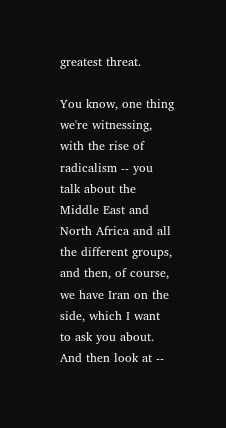greatest threat.

You know, one thing we're witnessing, with the rise of radicalism -- you talk about the Middle East and North Africa and all the different groups, and then, of course, we have Iran on the side, which I want to ask you about. And then look at --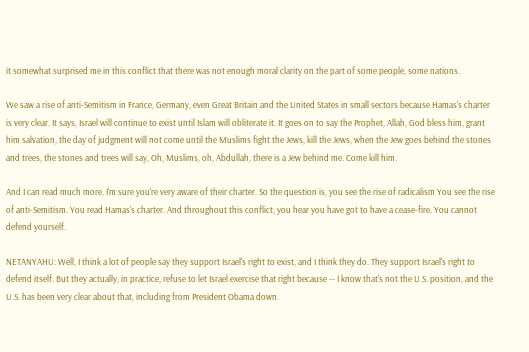it somewhat surprised me in this conflict that there was not enough moral clarity on the part of some people, some nations.

We saw a rise of anti-Semitism in France, Germany, even Great Britain and the United States in small sectors because Hamas's charter is very clear. It says, Israel will continue to exist until Islam will obliterate it. It goes on to say the Prophet, Allah, God bless him, grant him salvation, the day of judgment will not come until the Muslims fight the Jews, kill the Jews, when the Jew goes behind the stones and trees, the stones and trees will say, Oh, Muslims, oh, Abdullah, there is a Jew behind me. Come kill him.

And I can read much more. I'm sure you're very aware of their charter. So the question is, you see the rise of radicalism You see the rise of anti-Semitism. You read Hamas's charter. And throughout this conflict, you hear you have got to have a cease-fire. You cannot defend yourself.

NETANYAHU: Well, I think a lot of people say they support Israel's right to exist, and I think they do. They support Israel's right to defend itself. But they actually, in practice, refuse to let Israel exercise that right because -- I know that's not the U.S. position, and the U.S. has been very clear about that, including from President Obama down.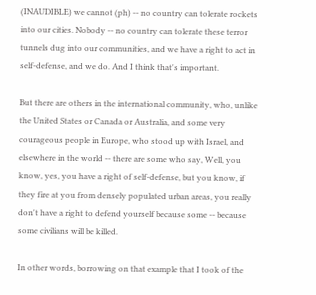(INAUDIBLE) we cannot (ph) -- no country can tolerate rockets into our cities. Nobody -- no country can tolerate these terror tunnels dug into our communities, and we have a right to act in self-defense, and we do. And I think that's important.

But there are others in the international community, who, unlike the United States or Canada or Australia, and some very courageous people in Europe, who stood up with Israel, and elsewhere in the world -- there are some who say, Well, you know, yes, you have a right of self-defense, but you know, if they fire at you from densely populated urban areas, you really don't have a right to defend yourself because some -- because some civilians will be killed.

In other words, borrowing on that example that I took of the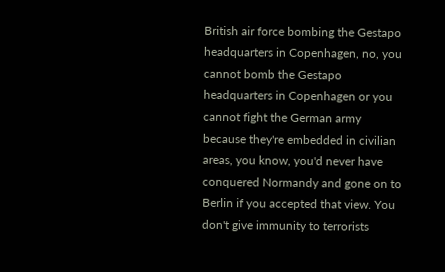British air force bombing the Gestapo headquarters in Copenhagen, no, you cannot bomb the Gestapo headquarters in Copenhagen or you cannot fight the German army because they're embedded in civilian areas, you know, you'd never have conquered Normandy and gone on to Berlin if you accepted that view. You don't give immunity to terrorists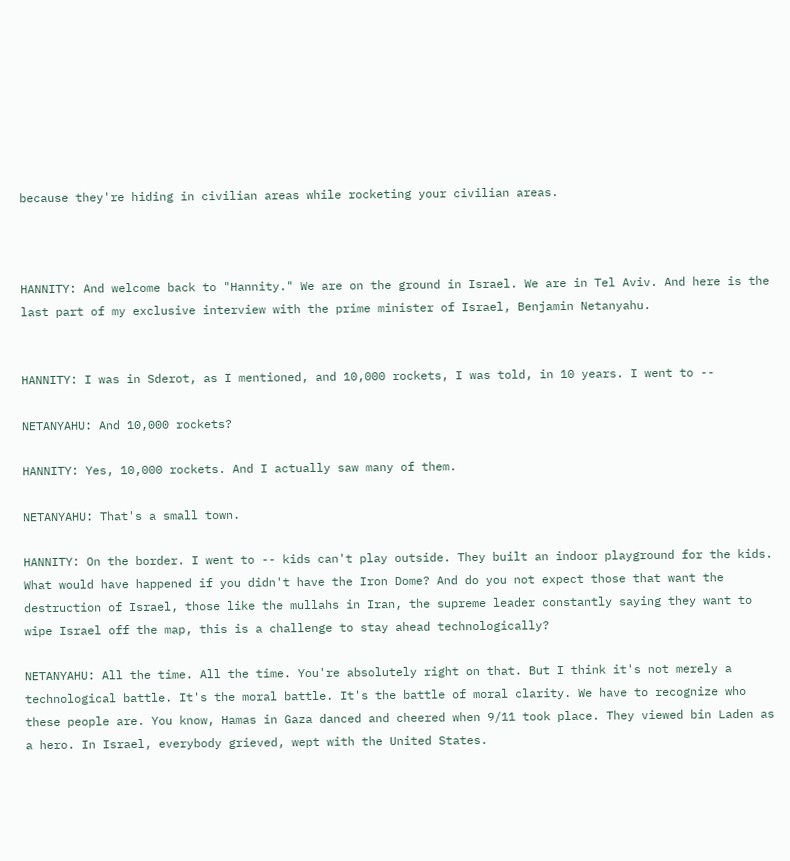because they're hiding in civilian areas while rocketing your civilian areas.



HANNITY: And welcome back to "Hannity." We are on the ground in Israel. We are in Tel Aviv. And here is the last part of my exclusive interview with the prime minister of Israel, Benjamin Netanyahu.


HANNITY: I was in Sderot, as I mentioned, and 10,000 rockets, I was told, in 10 years. I went to --

NETANYAHU: And 10,000 rockets?

HANNITY: Yes, 10,000 rockets. And I actually saw many of them.

NETANYAHU: That's a small town.

HANNITY: On the border. I went to -- kids can't play outside. They built an indoor playground for the kids. What would have happened if you didn't have the Iron Dome? And do you not expect those that want the destruction of Israel, those like the mullahs in Iran, the supreme leader constantly saying they want to wipe Israel off the map, this is a challenge to stay ahead technologically?

NETANYAHU: All the time. All the time. You're absolutely right on that. But I think it's not merely a technological battle. It's the moral battle. It's the battle of moral clarity. We have to recognize who these people are. You know, Hamas in Gaza danced and cheered when 9/11 took place. They viewed bin Laden as a hero. In Israel, everybody grieved, wept with the United States.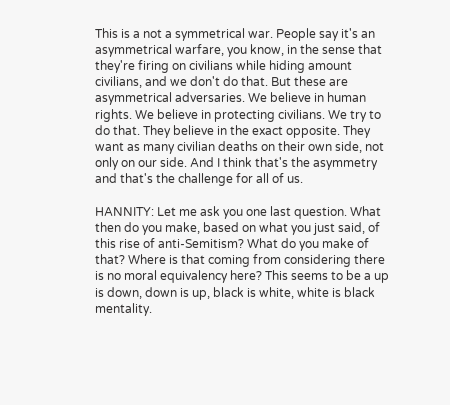This is a not a symmetrical war. People say it's an asymmetrical warfare, you know, in the sense that they're firing on civilians while hiding amount civilians, and we don't do that. But these are asymmetrical adversaries. We believe in human rights. We believe in protecting civilians. We try to do that. They believe in the exact opposite. They want as many civilian deaths on their own side, not only on our side. And I think that's the asymmetry and that's the challenge for all of us.

HANNITY: Let me ask you one last question. What then do you make, based on what you just said, of this rise of anti-Semitism? What do you make of that? Where is that coming from considering there is no moral equivalency here? This seems to be a up is down, down is up, black is white, white is black mentality.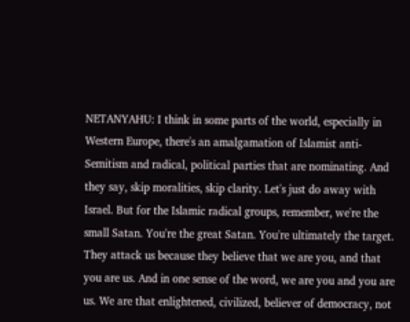NETANYAHU: I think in some parts of the world, especially in Western Europe, there's an amalgamation of Islamist anti-Semitism and radical, political parties that are nominating. And they say, skip moralities, skip clarity. Let's just do away with Israel. But for the Islamic radical groups, remember, we're the small Satan. You're the great Satan. You're ultimately the target. They attack us because they believe that we are you, and that you are us. And in one sense of the word, we are you and you are us. We are that enlightened, civilized, believer of democracy, not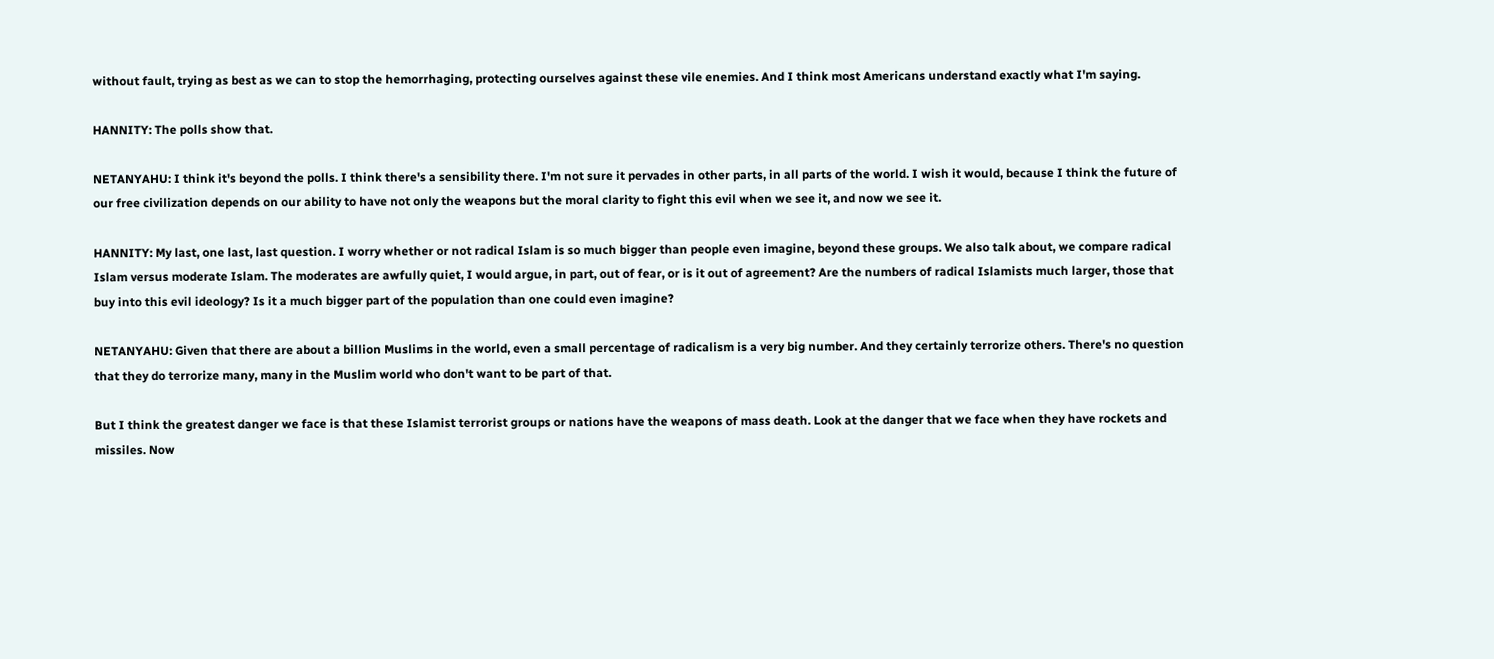without fault, trying as best as we can to stop the hemorrhaging, protecting ourselves against these vile enemies. And I think most Americans understand exactly what I'm saying.

HANNITY: The polls show that.

NETANYAHU: I think it's beyond the polls. I think there's a sensibility there. I'm not sure it pervades in other parts, in all parts of the world. I wish it would, because I think the future of our free civilization depends on our ability to have not only the weapons but the moral clarity to fight this evil when we see it, and now we see it.

HANNITY: My last, one last, last question. I worry whether or not radical Islam is so much bigger than people even imagine, beyond these groups. We also talk about, we compare radical Islam versus moderate Islam. The moderates are awfully quiet, I would argue, in part, out of fear, or is it out of agreement? Are the numbers of radical Islamists much larger, those that buy into this evil ideology? Is it a much bigger part of the population than one could even imagine?

NETANYAHU: Given that there are about a billion Muslims in the world, even a small percentage of radicalism is a very big number. And they certainly terrorize others. There's no question that they do terrorize many, many in the Muslim world who don't want to be part of that.

But I think the greatest danger we face is that these Islamist terrorist groups or nations have the weapons of mass death. Look at the danger that we face when they have rockets and missiles. Now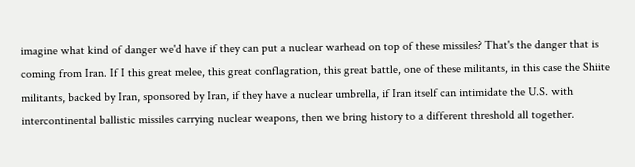imagine what kind of danger we'd have if they can put a nuclear warhead on top of these missiles? That's the danger that is coming from Iran. If I this great melee, this great conflagration, this great battle, one of these militants, in this case the Shiite militants, backed by Iran, sponsored by Iran, if they have a nuclear umbrella, if Iran itself can intimidate the U.S. with intercontinental ballistic missiles carrying nuclear weapons, then we bring history to a different threshold all together.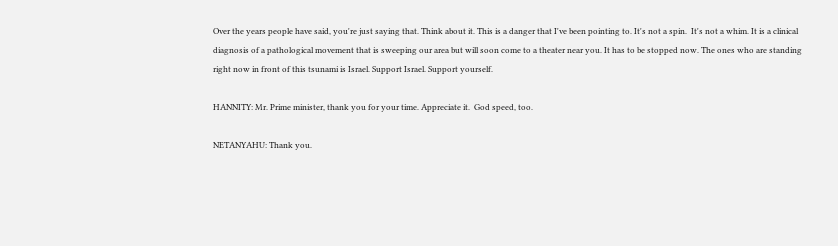Over the years people have said, you're just saying that. Think about it. This is a danger that I've been pointing to. It's not a spin.  It's not a whim. It is a clinical diagnosis of a pathological movement that is sweeping our area but will soon come to a theater near you. It has to be stopped now. The ones who are standing right now in front of this tsunami is Israel. Support Israel. Support yourself.

HANNITY: Mr. Prime minister, thank you for your time. Appreciate it.  God speed, too.

NETANYAHU: Thank you.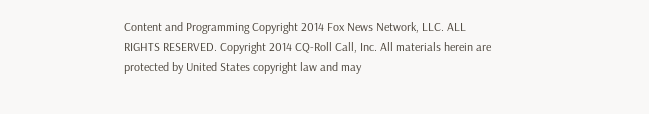Content and Programming Copyright 2014 Fox News Network, LLC. ALL RIGHTS RESERVED. Copyright 2014 CQ-Roll Call, Inc. All materials herein are protected by United States copyright law and may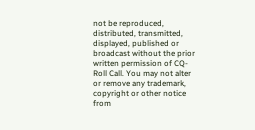not be reproduced, distributed, transmitted, displayed, published or broadcast without the prior written permission of CQ-Roll Call. You may not alter or remove any trademark, copyright or other notice from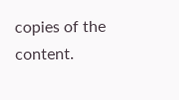copies of the content.